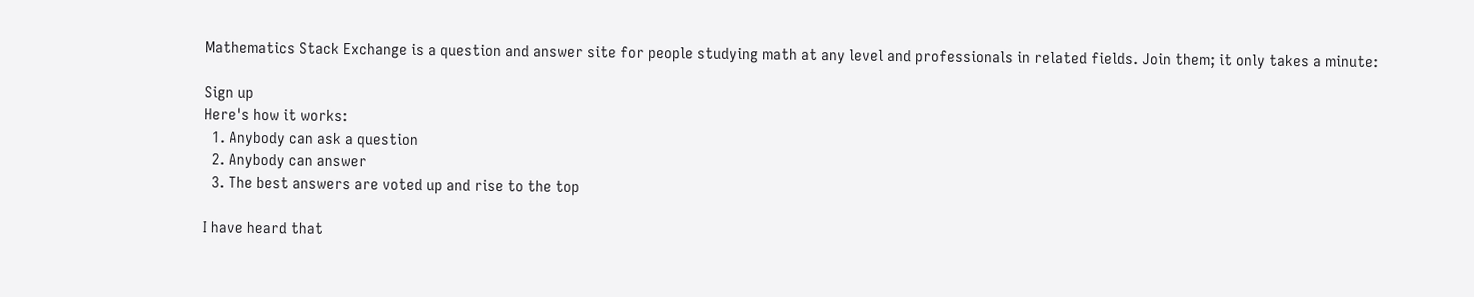Mathematics Stack Exchange is a question and answer site for people studying math at any level and professionals in related fields. Join them; it only takes a minute:

Sign up
Here's how it works:
  1. Anybody can ask a question
  2. Anybody can answer
  3. The best answers are voted up and rise to the top

I have heard that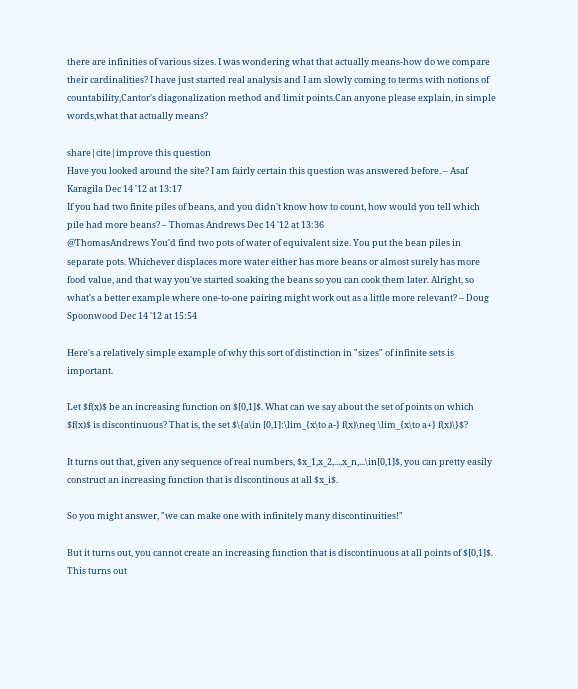there are infinities of various sizes. I was wondering what that actually means-how do we compare their cardinalities? I have just started real analysis and I am slowly coming to terms with notions of countability,Cantor's diagonalization method and limit points.Can anyone please explain, in simple words,what that actually means?

share|cite|improve this question
Have you looked around the site? I am fairly certain this question was answered before. – Asaf Karagila Dec 14 '12 at 13:17
If you had two finite piles of beans, and you didn't know how to count, how would you tell which pile had more beans? – Thomas Andrews Dec 14 '12 at 13:36
@ThomasAndrews You'd find two pots of water of equivalent size. You put the bean piles in separate pots. Whichever displaces more water either has more beans or almost surely has more food value, and that way you've started soaking the beans so you can cook them later. Alright, so what's a better example where one-to-one pairing might work out as a little more relevant? – Doug Spoonwood Dec 14 '12 at 15:54

Here's a relatively simple example of why this sort of distinction in "sizes" of infinite sets is important.

Let $f(x)$ be an increasing function on $[0,1]$. What can we say about the set of points on which $f(x)$ is discontinuous? That is, the set $\{a\in [0,1]:\lim_{x\to a-} f(x)\neq \lim_{x\to a+} f(x)\}$?

It turns out that, given any sequence of real numbers, $x_1,x_2,...,x_n,...\in[0,1]$, you can pretty easily construct an increasing function that is discontinous at all $x_i$.

So you might answer, "we can make one with infinitely many discontinuities!"

But it turns out, you cannot create an increasing function that is discontinuous at all points of $[0,1]$. This turns out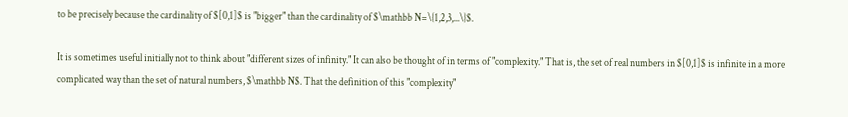to be precisely because the cardinality of $[0,1]$ is "bigger" than the cardinality of $\mathbb N=\{1,2,3,...\}$.

It is sometimes useful initially not to think about "different sizes of infinity." It can also be thought of in terms of "complexity." That is, the set of real numbers in $[0,1]$ is infinite in a more complicated way than the set of natural numbers, $\mathbb N$. That the definition of this "complexity"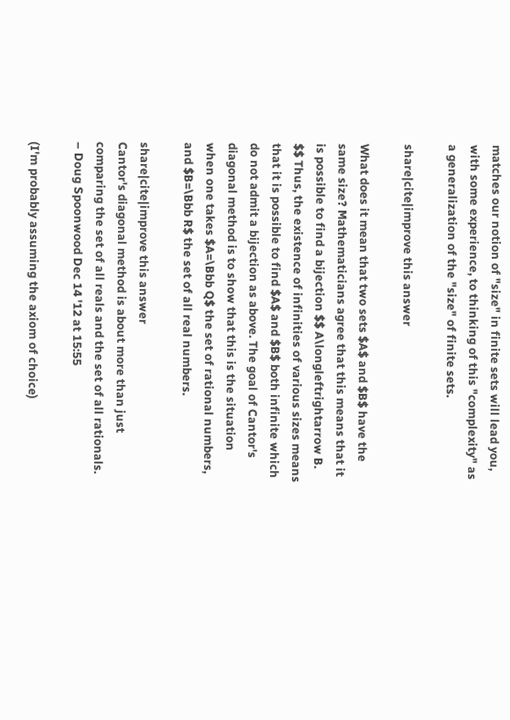matches our notion of "size" in finite sets will lead you, with some experience, to thinking of this "complexity" as a generalization of the "size" of finite sets.

share|cite|improve this answer

What does it mean that two sets $A$ and $B$ have the same size? Mathematicians agree that this means that it is possible to find a bijection $$ A\longleftrightarrow B. $$ Thus, the existence of infinities of various sizes means that it is possible to find $A$ and $B$ both infinite which do not admit a bijection as above. The goal of Cantor's diagonal method is to show that this is the situation when one takes $A=\Bbb Q$ the set of rational numbers, and $B=\Bbb R$ the set of all real numbers.

share|cite|improve this answer
Cantor's diagonal method is about more than just comparing the set of all reals and the set of all rationals. – Doug Spoonwood Dec 14 '12 at 15:55

(I'm probably assuming the axiom of choice)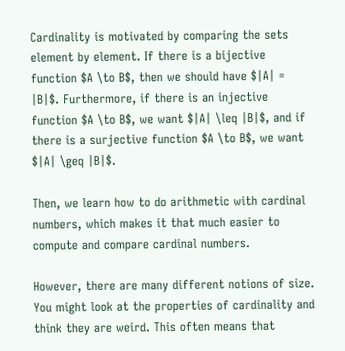Cardinality is motivated by comparing the sets element by element. If there is a bijective function $A \to B$, then we should have $|A| = |B|$. Furthermore, if there is an injective function $A \to B$, we want $|A| \leq |B|$, and if there is a surjective function $A \to B$, we want $|A| \geq |B|$.

Then, we learn how to do arithmetic with cardinal numbers, which makes it that much easier to compute and compare cardinal numbers.

However, there are many different notions of size. You might look at the properties of cardinality and think they are weird. This often means that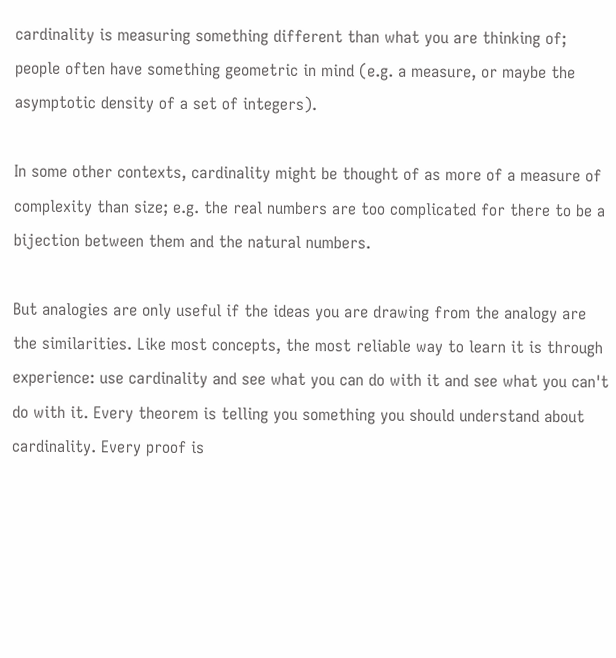cardinality is measuring something different than what you are thinking of; people often have something geometric in mind (e.g. a measure, or maybe the asymptotic density of a set of integers).

In some other contexts, cardinality might be thought of as more of a measure of complexity than size; e.g. the real numbers are too complicated for there to be a bijection between them and the natural numbers.

But analogies are only useful if the ideas you are drawing from the analogy are the similarities. Like most concepts, the most reliable way to learn it is through experience: use cardinality and see what you can do with it and see what you can't do with it. Every theorem is telling you something you should understand about cardinality. Every proof is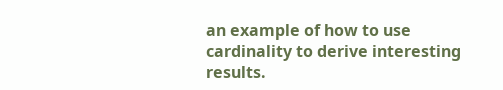an example of how to use cardinality to derive interesting results.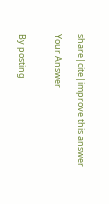share|cite|improve this answer

Your Answer


By posting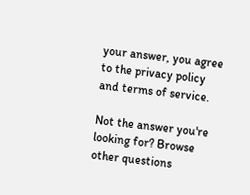your answer, you agree to the privacy policy and terms of service.

Not the answer you're looking for? Browse other questions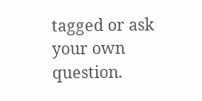tagged or ask your own question.